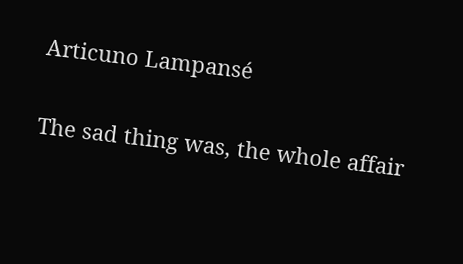Articuno Lampansé

The sad thing was, the whole affair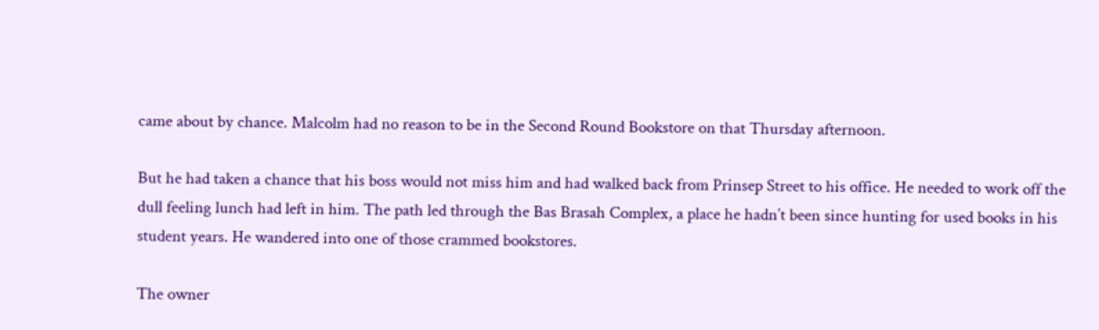came about by chance. Malcolm had no reason to be in the Second Round Bookstore on that Thursday afternoon.

But he had taken a chance that his boss would not miss him and had walked back from Prinsep Street to his office. He needed to work off the dull feeling lunch had left in him. The path led through the Bas Brasah Complex, a place he hadn’t been since hunting for used books in his student years. He wandered into one of those crammed bookstores.

The owner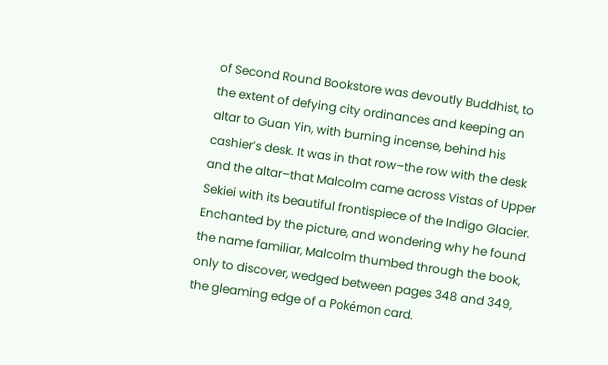of Second Round Bookstore was devoutly Buddhist, to the extent of defying city ordinances and keeping an altar to Guan Yin, with burning incense, behind his cashier’s desk. It was in that row–the row with the desk and the altar–that Malcolm came across Vistas of Upper Sekiei with its beautiful frontispiece of the Indigo Glacier. Enchanted by the picture, and wondering why he found the name familiar, Malcolm thumbed through the book, only to discover, wedged between pages 348 and 349, the gleaming edge of a Pokémon card.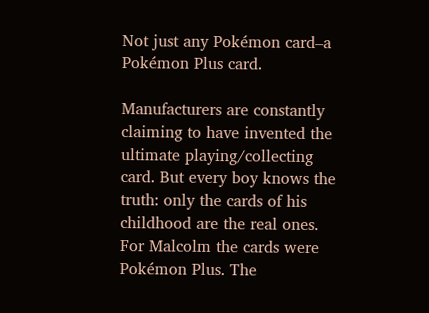Not just any Pokémon card–a Pokémon Plus card.

Manufacturers are constantly claiming to have invented the ultimate playing/collecting card. But every boy knows the truth: only the cards of his childhood are the real ones. For Malcolm the cards were Pokémon Plus. The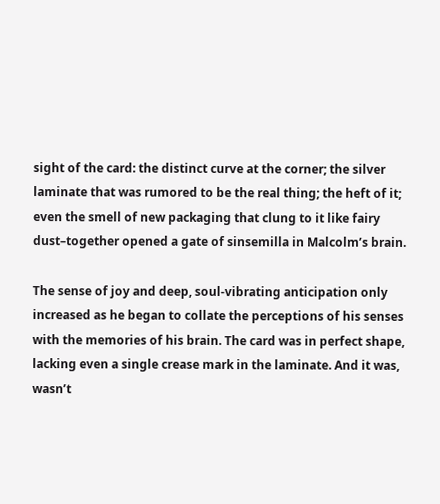sight of the card: the distinct curve at the corner; the silver laminate that was rumored to be the real thing; the heft of it; even the smell of new packaging that clung to it like fairy dust–together opened a gate of sinsemilla in Malcolm’s brain.

The sense of joy and deep, soul-vibrating anticipation only increased as he began to collate the perceptions of his senses with the memories of his brain. The card was in perfect shape, lacking even a single crease mark in the laminate. And it was, wasn’t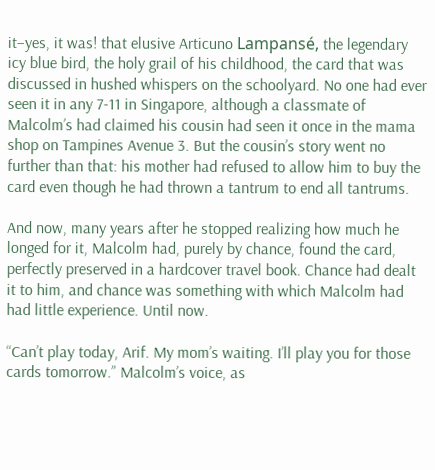it–yes, it was! that elusive Articuno Lampansé, the legendary icy blue bird, the holy grail of his childhood, the card that was discussed in hushed whispers on the schoolyard. No one had ever seen it in any 7-11 in Singapore, although a classmate of Malcolm’s had claimed his cousin had seen it once in the mama shop on Tampines Avenue 3. But the cousin’s story went no further than that: his mother had refused to allow him to buy the card even though he had thrown a tantrum to end all tantrums.

And now, many years after he stopped realizing how much he longed for it, Malcolm had, purely by chance, found the card, perfectly preserved in a hardcover travel book. Chance had dealt it to him, and chance was something with which Malcolm had had little experience. Until now.

“Can’t play today, Arif. My mom’s waiting. I’ll play you for those cards tomorrow.” Malcolm’s voice, as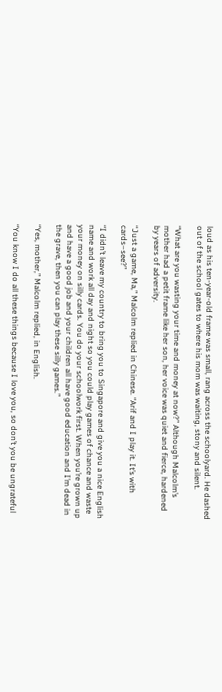loud as his ten-year-old frame was small, rang across the schoolyard. He dashed out of the school gates to where his mom was waiting, stony and silent.

“What are you wasting your time and money at now?” Although Malcolm’s mother had a petit frame like her son, her voice was quiet and fierce, hardened by years of adversity.

“Just a game, Ma,” Malcolm replied in Chinese. “Arif and I play it. It’s with cards–see?”

“I didn’t leave my country to bring you to Singapore and give you a nice English name and work all day and night so you could play games of chance and waste your money on silly cards. You do your schoolwork first. When you’re grown up and have a good job and your children all have good education and I’m dead in the grave, then you can play these silly games.”

“Yes, mother,” Malcolm replied, in English.

“You know I do all these things because I love you, so don’t you be ungrateful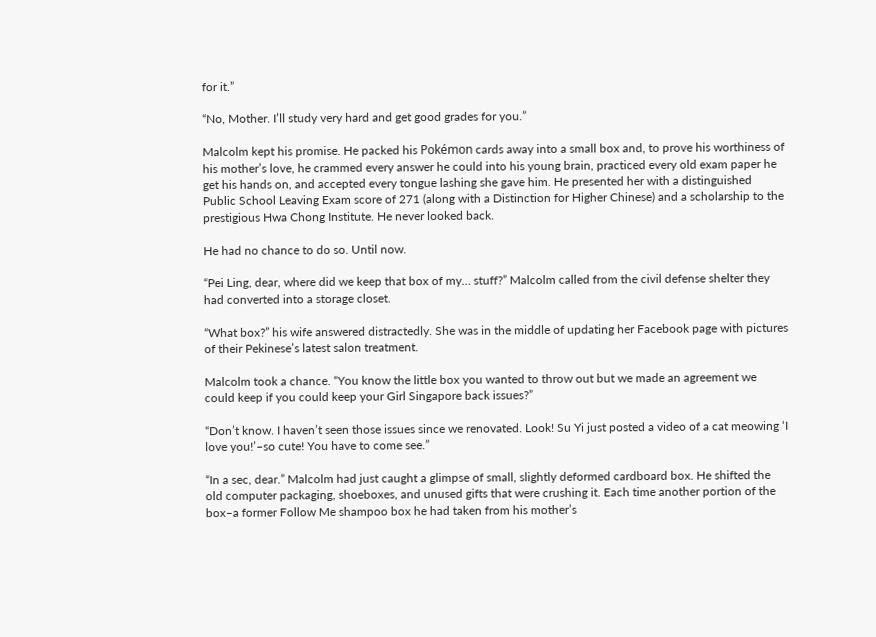for it.”

“No, Mother. I’ll study very hard and get good grades for you.”

Malcolm kept his promise. He packed his Pokémon cards away into a small box and, to prove his worthiness of his mother’s love, he crammed every answer he could into his young brain, practiced every old exam paper he get his hands on, and accepted every tongue lashing she gave him. He presented her with a distinguished Public School Leaving Exam score of 271 (along with a Distinction for Higher Chinese) and a scholarship to the prestigious Hwa Chong Institute. He never looked back.

He had no chance to do so. Until now.

“Pei Ling, dear, where did we keep that box of my… stuff?” Malcolm called from the civil defense shelter they had converted into a storage closet.

“What box?” his wife answered distractedly. She was in the middle of updating her Facebook page with pictures of their Pekinese’s latest salon treatment.

Malcolm took a chance. “You know the little box you wanted to throw out but we made an agreement we could keep if you could keep your Girl Singapore back issues?”

“Don’t know. I haven’t seen those issues since we renovated. Look! Su Yi just posted a video of a cat meowing ‘I love you!’–so cute! You have to come see.”

“In a sec, dear.” Malcolm had just caught a glimpse of small, slightly deformed cardboard box. He shifted the old computer packaging, shoeboxes, and unused gifts that were crushing it. Each time another portion of the box–a former Follow Me shampoo box he had taken from his mother’s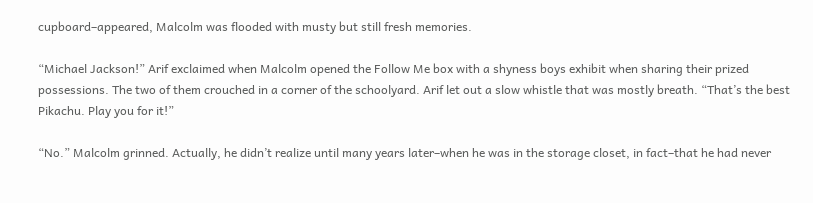cupboard–appeared, Malcolm was flooded with musty but still fresh memories.

“Michael Jackson!” Arif exclaimed when Malcolm opened the Follow Me box with a shyness boys exhibit when sharing their prized possessions. The two of them crouched in a corner of the schoolyard. Arif let out a slow whistle that was mostly breath. “That’s the best Pikachu. Play you for it!”

“No.” Malcolm grinned. Actually, he didn’t realize until many years later–when he was in the storage closet, in fact–that he had never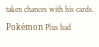taken chances with his cards. Pokémon Plus had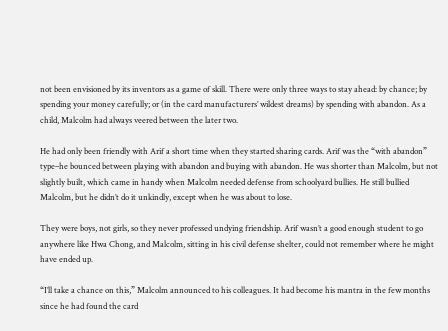not been envisioned by its inventors as a game of skill. There were only three ways to stay ahead: by chance; by spending your money carefully; or (in the card manufacturers’ wildest dreams) by spending with abandon. As a child, Malcolm had always veered between the later two.

He had only been friendly with Arif a short time when they started sharing cards. Arif was the “with abandon” type–he bounced between playing with abandon and buying with abandon. He was shorter than Malcolm, but not slightly built, which came in handy when Malcolm needed defense from schoolyard bullies. He still bullied Malcolm, but he didn’t do it unkindly, except when he was about to lose.

They were boys, not girls, so they never professed undying friendship. Arif wasn’t a good enough student to go anywhere like Hwa Chong, and Malcolm, sitting in his civil defense shelter, could not remember where he might have ended up.

“I’ll take a chance on this,” Malcolm announced to his colleagues. It had become his mantra in the few months since he had found the card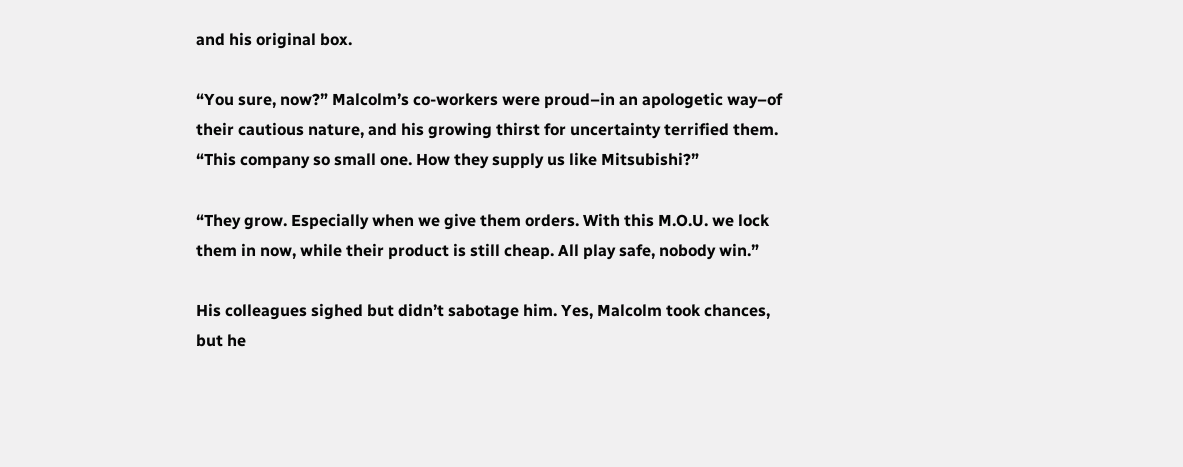and his original box.

“You sure, now?” Malcolm’s co-workers were proud–in an apologetic way–of their cautious nature, and his growing thirst for uncertainty terrified them. “This company so small one. How they supply us like Mitsubishi?”

“They grow. Especially when we give them orders. With this M.O.U. we lock them in now, while their product is still cheap. All play safe, nobody win.”

His colleagues sighed but didn’t sabotage him. Yes, Malcolm took chances, but he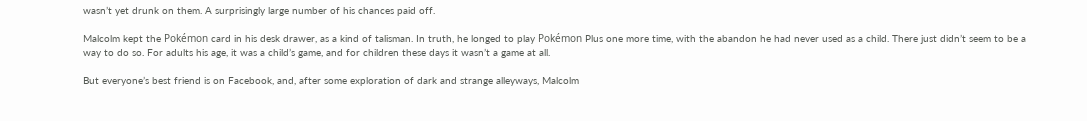wasn’t yet drunk on them. A surprisingly large number of his chances paid off.

Malcolm kept the Pokémon card in his desk drawer, as a kind of talisman. In truth, he longed to play Pokémon Plus one more time, with the abandon he had never used as a child. There just didn’t seem to be a way to do so. For adults his age, it was a child’s game, and for children these days it wasn’t a game at all.

But everyone’s best friend is on Facebook, and, after some exploration of dark and strange alleyways, Malcolm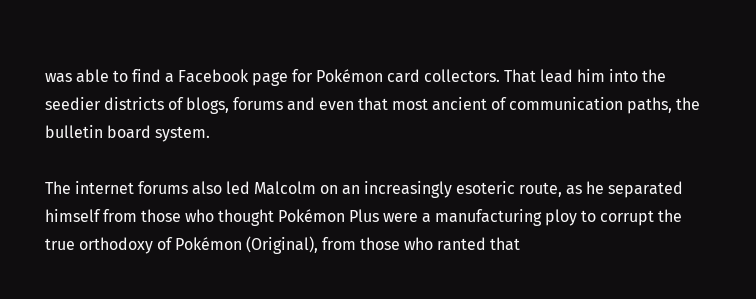was able to find a Facebook page for Pokémon card collectors. That lead him into the seedier districts of blogs, forums and even that most ancient of communication paths, the bulletin board system.

The internet forums also led Malcolm on an increasingly esoteric route, as he separated himself from those who thought Pokémon Plus were a manufacturing ploy to corrupt the true orthodoxy of Pokémon (Original), from those who ranted that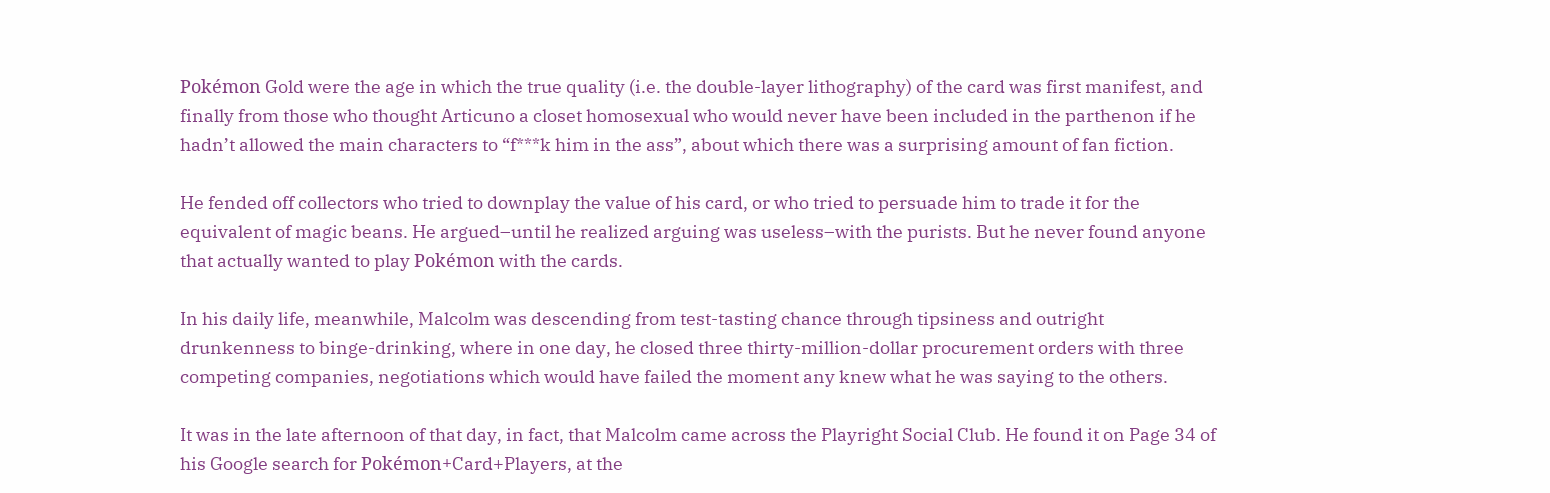Pokémon Gold were the age in which the true quality (i.e. the double-layer lithography) of the card was first manifest, and finally from those who thought Articuno a closet homosexual who would never have been included in the parthenon if he hadn’t allowed the main characters to “f***k him in the ass”, about which there was a surprising amount of fan fiction.

He fended off collectors who tried to downplay the value of his card, or who tried to persuade him to trade it for the equivalent of magic beans. He argued–until he realized arguing was useless–with the purists. But he never found anyone that actually wanted to play Pokémon with the cards.

In his daily life, meanwhile, Malcolm was descending from test-tasting chance through tipsiness and outright drunkenness to binge-drinking, where in one day, he closed three thirty-million-dollar procurement orders with three competing companies, negotiations which would have failed the moment any knew what he was saying to the others.

It was in the late afternoon of that day, in fact, that Malcolm came across the Playright Social Club. He found it on Page 34 of his Google search for Pokémon+Card+Players, at the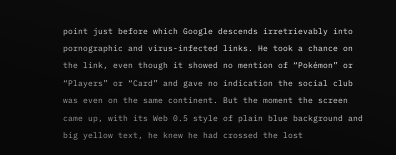point just before which Google descends irretrievably into pornographic and virus-infected links. He took a chance on the link, even though it showed no mention of “Pokémon” or “Players” or “Card” and gave no indication the social club was even on the same continent. But the moment the screen came up, with its Web 0.5 style of plain blue background and big yellow text, he knew he had crossed the lost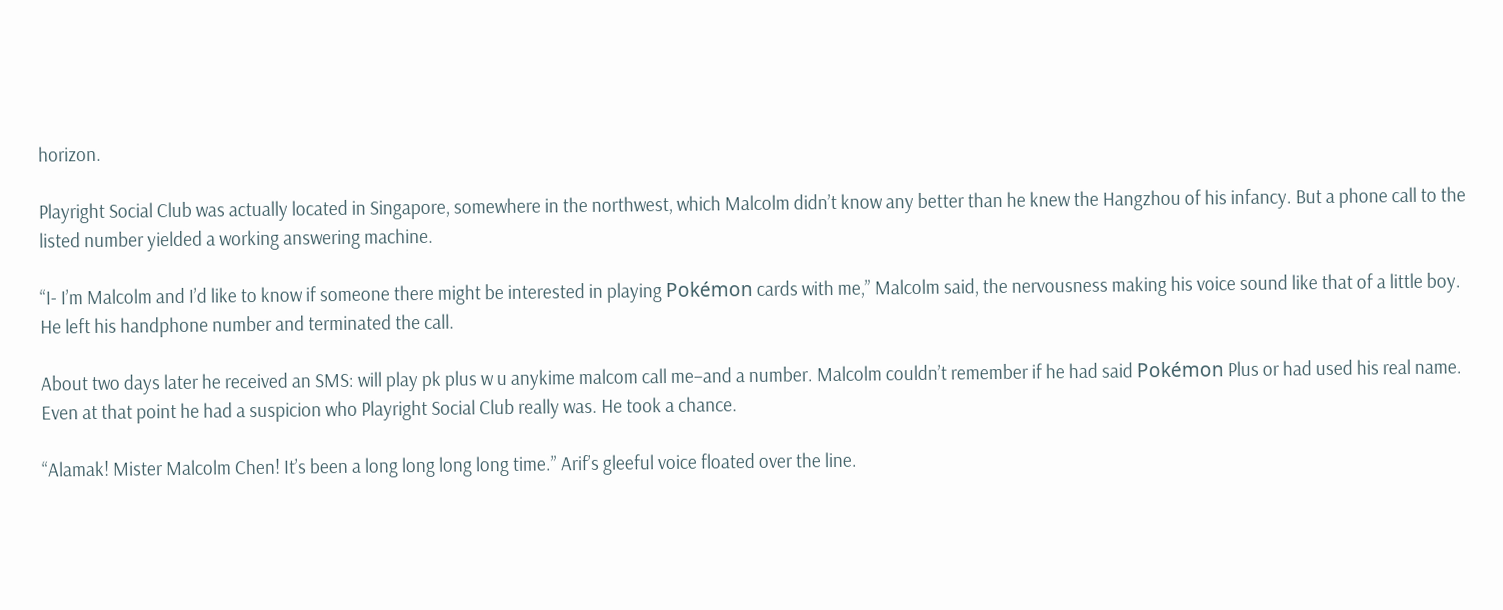horizon.

Playright Social Club was actually located in Singapore, somewhere in the northwest, which Malcolm didn’t know any better than he knew the Hangzhou of his infancy. But a phone call to the listed number yielded a working answering machine.

“I- I’m Malcolm and I’d like to know if someone there might be interested in playing Pokémon cards with me,” Malcolm said, the nervousness making his voice sound like that of a little boy. He left his handphone number and terminated the call.

About two days later he received an SMS: will play pk plus w u anykime malcom call me–and a number. Malcolm couldn’t remember if he had said Pokémon Plus or had used his real name. Even at that point he had a suspicion who Playright Social Club really was. He took a chance.

“Alamak! Mister Malcolm Chen! It’s been a long long long long time.” Arif’s gleeful voice floated over the line.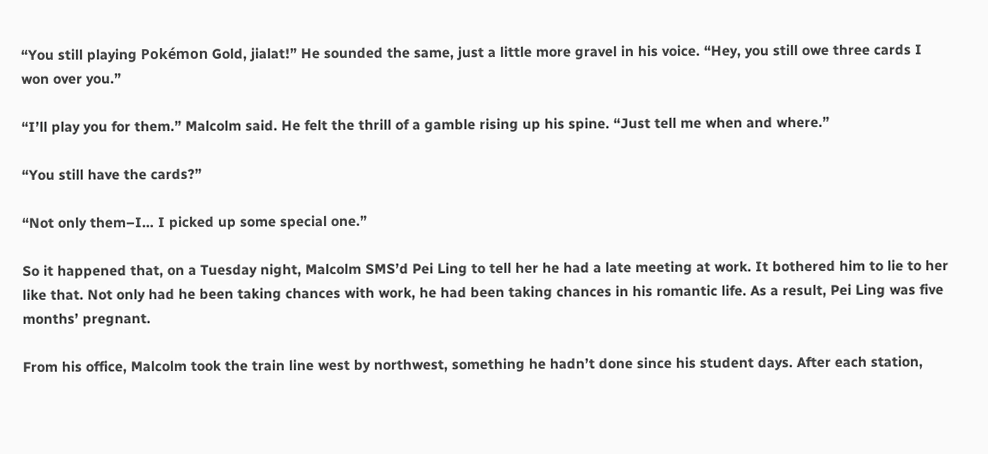“You still playing Pokémon Gold, jialat!” He sounded the same, just a little more gravel in his voice. “Hey, you still owe three cards I won over you.”

“I’ll play you for them.” Malcolm said. He felt the thrill of a gamble rising up his spine. “Just tell me when and where.”

“You still have the cards?”

“Not only them–I… I picked up some special one.”

So it happened that, on a Tuesday night, Malcolm SMS’d Pei Ling to tell her he had a late meeting at work. It bothered him to lie to her like that. Not only had he been taking chances with work, he had been taking chances in his romantic life. As a result, Pei Ling was five months’ pregnant.

From his office, Malcolm took the train line west by northwest, something he hadn’t done since his student days. After each station,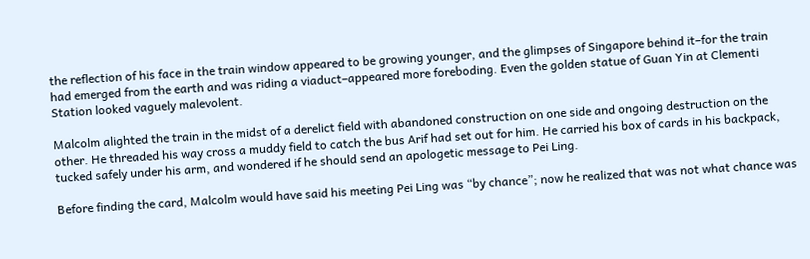the reflection of his face in the train window appeared to be growing younger, and the glimpses of Singapore behind it–for the train had emerged from the earth and was riding a viaduct–appeared more foreboding. Even the golden statue of Guan Yin at Clementi Station looked vaguely malevolent.

Malcolm alighted the train in the midst of a derelict field with abandoned construction on one side and ongoing destruction on the other. He threaded his way cross a muddy field to catch the bus Arif had set out for him. He carried his box of cards in his backpack, tucked safely under his arm, and wondered if he should send an apologetic message to Pei Ling.

Before finding the card, Malcolm would have said his meeting Pei Ling was “by chance”; now he realized that was not what chance was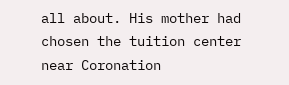all about. His mother had chosen the tuition center near Coronation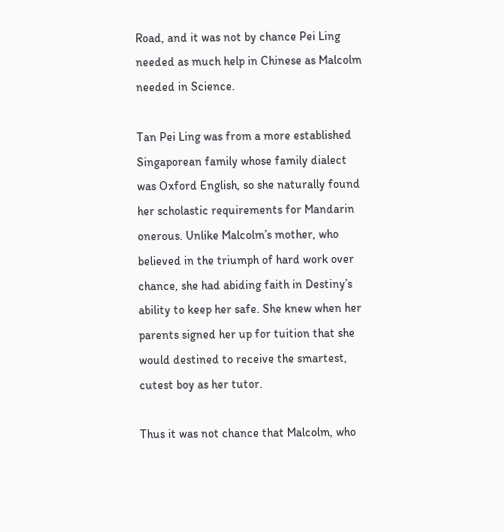Road, and it was not by chance Pei Ling needed as much help in Chinese as Malcolm needed in Science.

Tan Pei Ling was from a more established Singaporean family whose family dialect was Oxford English, so she naturally found her scholastic requirements for Mandarin onerous. Unlike Malcolm’s mother, who believed in the triumph of hard work over chance, she had abiding faith in Destiny’s ability to keep her safe. She knew when her parents signed her up for tuition that she would destined to receive the smartest, cutest boy as her tutor.

Thus it was not chance that Malcolm, who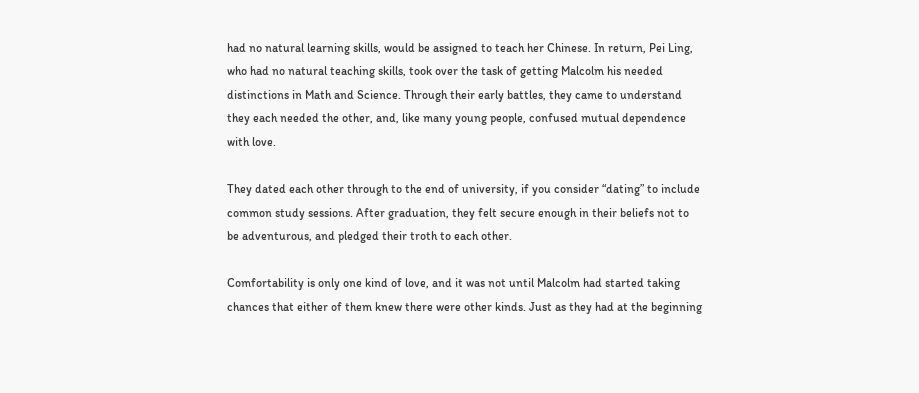had no natural learning skills, would be assigned to teach her Chinese. In return, Pei Ling, who had no natural teaching skills, took over the task of getting Malcolm his needed distinctions in Math and Science. Through their early battles, they came to understand they each needed the other, and, like many young people, confused mutual dependence with love.

They dated each other through to the end of university, if you consider “dating” to include common study sessions. After graduation, they felt secure enough in their beliefs not to be adventurous, and pledged their troth to each other.

Comfortability is only one kind of love, and it was not until Malcolm had started taking chances that either of them knew there were other kinds. Just as they had at the beginning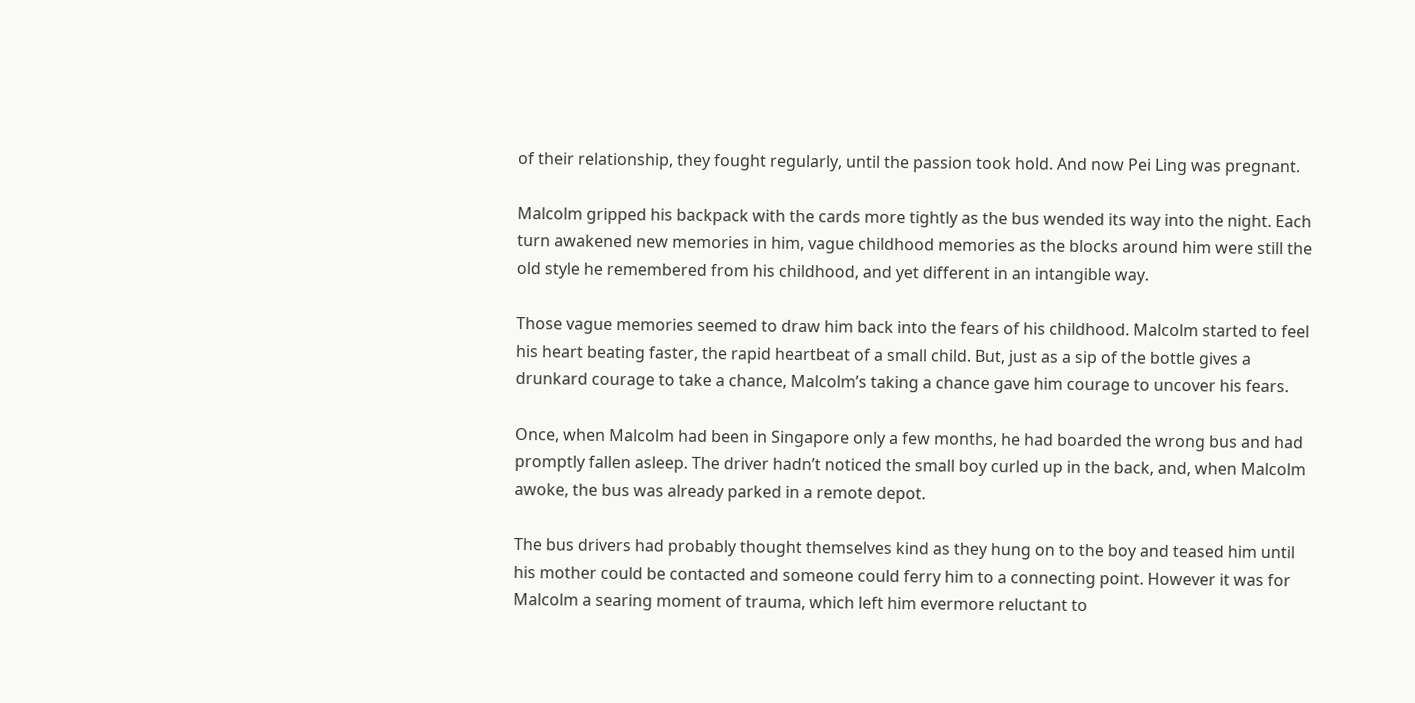of their relationship, they fought regularly, until the passion took hold. And now Pei Ling was pregnant.

Malcolm gripped his backpack with the cards more tightly as the bus wended its way into the night. Each turn awakened new memories in him, vague childhood memories as the blocks around him were still the old style he remembered from his childhood, and yet different in an intangible way.

Those vague memories seemed to draw him back into the fears of his childhood. Malcolm started to feel his heart beating faster, the rapid heartbeat of a small child. But, just as a sip of the bottle gives a drunkard courage to take a chance, Malcolm’s taking a chance gave him courage to uncover his fears.

Once, when Malcolm had been in Singapore only a few months, he had boarded the wrong bus and had promptly fallen asleep. The driver hadn’t noticed the small boy curled up in the back, and, when Malcolm awoke, the bus was already parked in a remote depot.

The bus drivers had probably thought themselves kind as they hung on to the boy and teased him until his mother could be contacted and someone could ferry him to a connecting point. However it was for Malcolm a searing moment of trauma, which left him evermore reluctant to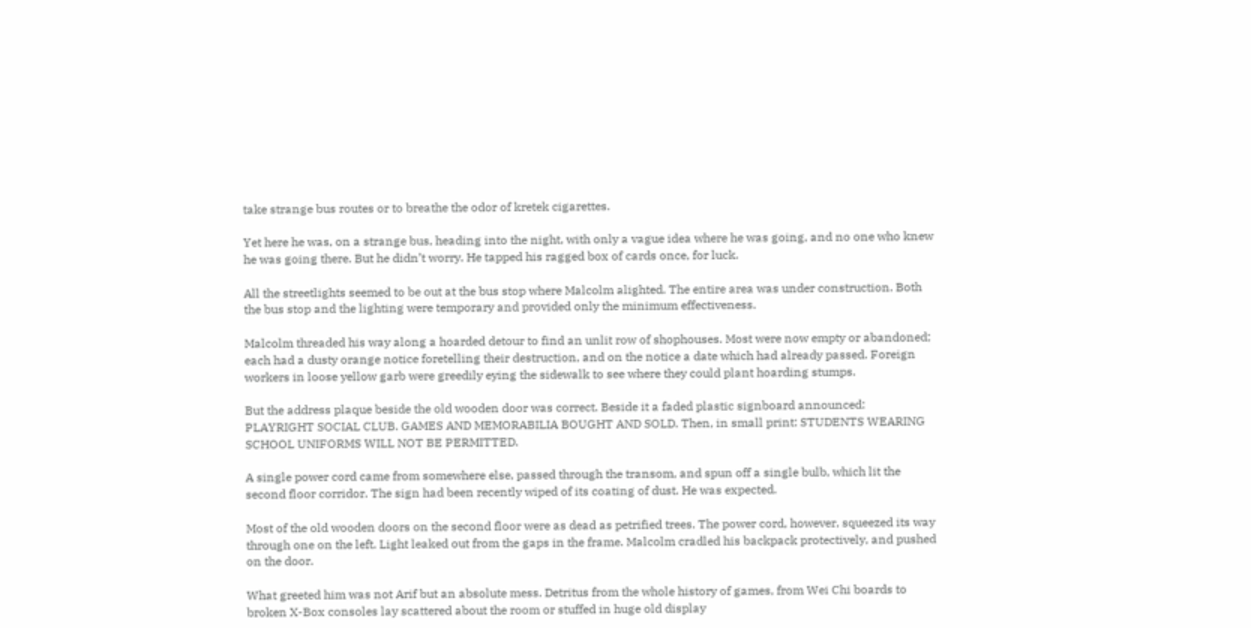take strange bus routes or to breathe the odor of kretek cigarettes.

Yet here he was, on a strange bus, heading into the night, with only a vague idea where he was going, and no one who knew he was going there. But he didn’t worry. He tapped his ragged box of cards once, for luck.

All the streetlights seemed to be out at the bus stop where Malcolm alighted. The entire area was under construction. Both the bus stop and the lighting were temporary and provided only the minimum effectiveness.

Malcolm threaded his way along a hoarded detour to find an unlit row of shophouses. Most were now empty or abandoned; each had a dusty orange notice foretelling their destruction, and on the notice a date which had already passed. Foreign workers in loose yellow garb were greedily eying the sidewalk to see where they could plant hoarding stumps.

But the address plaque beside the old wooden door was correct. Beside it a faded plastic signboard announced: PLAYRIGHT SOCIAL CLUB. GAMES AND MEMORABILIA BOUGHT AND SOLD. Then, in small print: STUDENTS WEARING SCHOOL UNIFORMS WILL NOT BE PERMITTED.

A single power cord came from somewhere else, passed through the transom, and spun off a single bulb, which lit the second floor corridor. The sign had been recently wiped of its coating of dust. He was expected.

Most of the old wooden doors on the second floor were as dead as petrified trees. The power cord, however, squeezed its way through one on the left. Light leaked out from the gaps in the frame. Malcolm cradled his backpack protectively, and pushed on the door.

What greeted him was not Arif but an absolute mess. Detritus from the whole history of games, from Wei Chi boards to broken X-Box consoles lay scattered about the room or stuffed in huge old display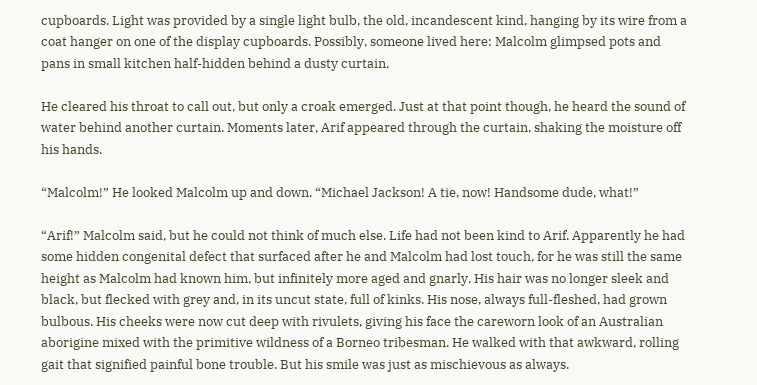cupboards. Light was provided by a single light bulb, the old, incandescent kind, hanging by its wire from a coat hanger on one of the display cupboards. Possibly, someone lived here: Malcolm glimpsed pots and pans in small kitchen half-hidden behind a dusty curtain.

He cleared his throat to call out, but only a croak emerged. Just at that point though, he heard the sound of water behind another curtain. Moments later, Arif appeared through the curtain, shaking the moisture off his hands.

“Malcolm!” He looked Malcolm up and down. “Michael Jackson! A tie, now! Handsome dude, what!”

“Arif!” Malcolm said, but he could not think of much else. Life had not been kind to Arif. Apparently he had some hidden congenital defect that surfaced after he and Malcolm had lost touch, for he was still the same height as Malcolm had known him, but infinitely more aged and gnarly. His hair was no longer sleek and black, but flecked with grey and, in its uncut state, full of kinks. His nose, always full-fleshed, had grown bulbous. His cheeks were now cut deep with rivulets, giving his face the careworn look of an Australian aborigine mixed with the primitive wildness of a Borneo tribesman. He walked with that awkward, rolling gait that signified painful bone trouble. But his smile was just as mischievous as always.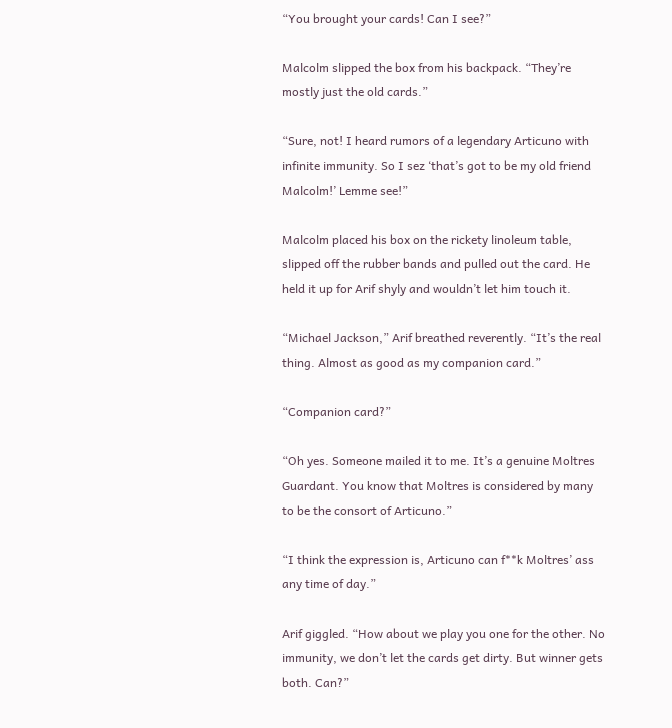“You brought your cards! Can I see?”

Malcolm slipped the box from his backpack. “They’re mostly just the old cards.”

“Sure, not! I heard rumors of a legendary Articuno with infinite immunity. So I sez ‘that’s got to be my old friend Malcolm!’ Lemme see!”

Malcolm placed his box on the rickety linoleum table, slipped off the rubber bands and pulled out the card. He held it up for Arif shyly and wouldn’t let him touch it.

“Michael Jackson,” Arif breathed reverently. “It’s the real thing. Almost as good as my companion card.”

“Companion card?”

“Oh yes. Someone mailed it to me. It’s a genuine Moltres Guardant. You know that Moltres is considered by many to be the consort of Articuno.”

“I think the expression is, Articuno can f**k Moltres’ ass any time of day.”

Arif giggled. “How about we play you one for the other. No immunity, we don’t let the cards get dirty. But winner gets both. Can?”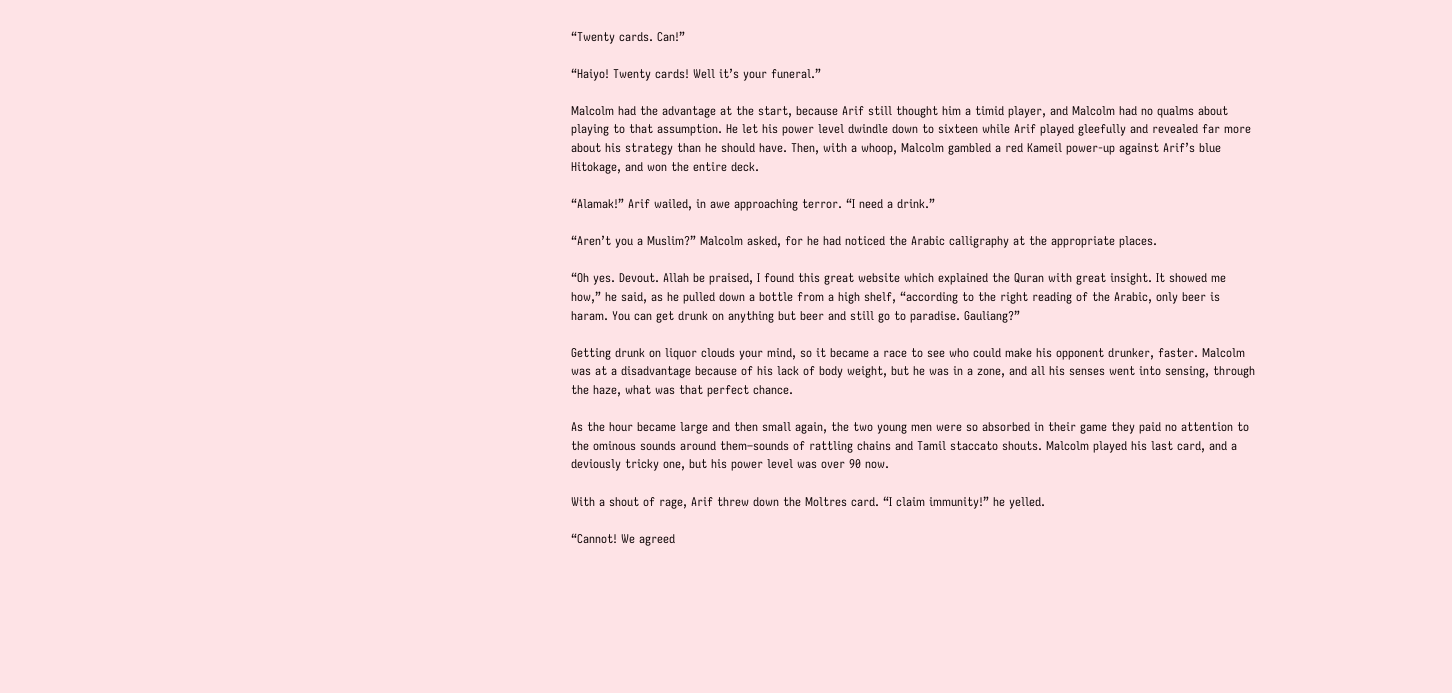“Twenty cards. Can!”

“Haiyo! Twenty cards! Well it’s your funeral.”

Malcolm had the advantage at the start, because Arif still thought him a timid player, and Malcolm had no qualms about playing to that assumption. He let his power level dwindle down to sixteen while Arif played gleefully and revealed far more about his strategy than he should have. Then, with a whoop, Malcolm gambled a red Kameil power-up against Arif’s blue Hitokage, and won the entire deck.

“Alamak!” Arif wailed, in awe approaching terror. “I need a drink.”

“Aren’t you a Muslim?” Malcolm asked, for he had noticed the Arabic calligraphy at the appropriate places.

“Oh yes. Devout. Allah be praised, I found this great website which explained the Quran with great insight. It showed me how,” he said, as he pulled down a bottle from a high shelf, “according to the right reading of the Arabic, only beer is haram. You can get drunk on anything but beer and still go to paradise. Gauliang?”

Getting drunk on liquor clouds your mind, so it became a race to see who could make his opponent drunker, faster. Malcolm was at a disadvantage because of his lack of body weight, but he was in a zone, and all his senses went into sensing, through the haze, what was that perfect chance.

As the hour became large and then small again, the two young men were so absorbed in their game they paid no attention to the ominous sounds around them–sounds of rattling chains and Tamil staccato shouts. Malcolm played his last card, and a deviously tricky one, but his power level was over 90 now.

With a shout of rage, Arif threw down the Moltres card. “I claim immunity!” he yelled.

“Cannot! We agreed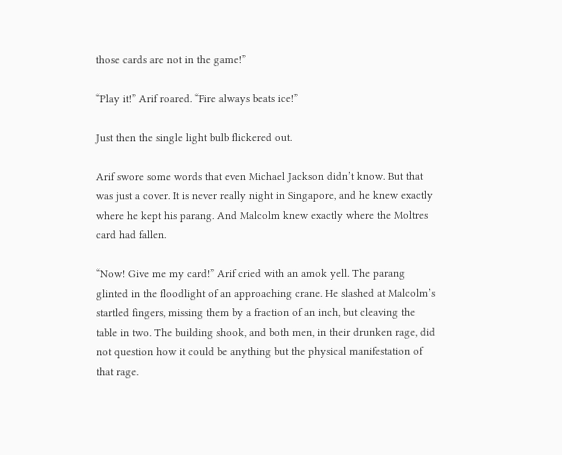those cards are not in the game!”

“Play it!” Arif roared. “Fire always beats ice!”

Just then the single light bulb flickered out.

Arif swore some words that even Michael Jackson didn’t know. But that was just a cover. It is never really night in Singapore, and he knew exactly where he kept his parang. And Malcolm knew exactly where the Moltres card had fallen.

“Now! Give me my card!” Arif cried with an amok yell. The parang glinted in the floodlight of an approaching crane. He slashed at Malcolm’s startled fingers, missing them by a fraction of an inch, but cleaving the table in two. The building shook, and both men, in their drunken rage, did not question how it could be anything but the physical manifestation of that rage.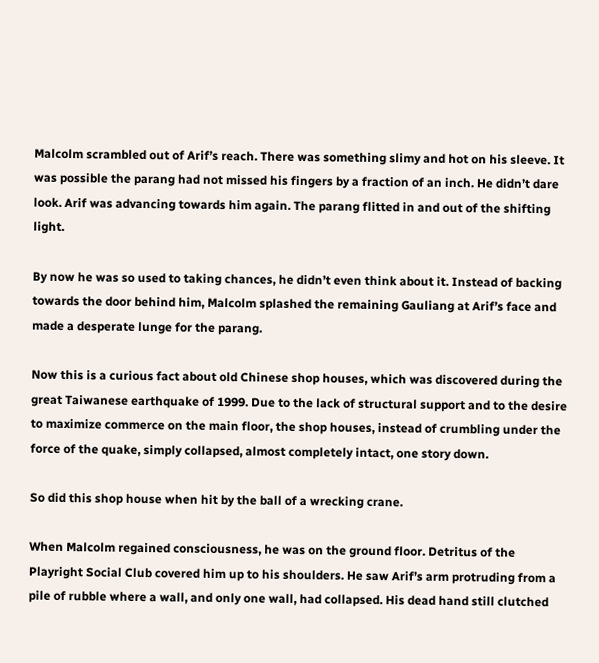Malcolm scrambled out of Arif’s reach. There was something slimy and hot on his sleeve. It was possible the parang had not missed his fingers by a fraction of an inch. He didn’t dare look. Arif was advancing towards him again. The parang flitted in and out of the shifting light.

By now he was so used to taking chances, he didn’t even think about it. Instead of backing towards the door behind him, Malcolm splashed the remaining Gauliang at Arif’s face and made a desperate lunge for the parang.

Now this is a curious fact about old Chinese shop houses, which was discovered during the great Taiwanese earthquake of 1999. Due to the lack of structural support and to the desire to maximize commerce on the main floor, the shop houses, instead of crumbling under the force of the quake, simply collapsed, almost completely intact, one story down.

So did this shop house when hit by the ball of a wrecking crane.

When Malcolm regained consciousness, he was on the ground floor. Detritus of the Playright Social Club covered him up to his shoulders. He saw Arif’s arm protruding from a pile of rubble where a wall, and only one wall, had collapsed. His dead hand still clutched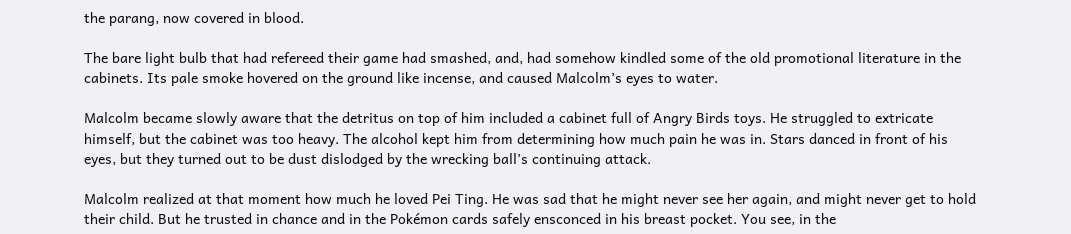the parang, now covered in blood.

The bare light bulb that had refereed their game had smashed, and, had somehow kindled some of the old promotional literature in the cabinets. Its pale smoke hovered on the ground like incense, and caused Malcolm’s eyes to water.

Malcolm became slowly aware that the detritus on top of him included a cabinet full of Angry Birds toys. He struggled to extricate himself, but the cabinet was too heavy. The alcohol kept him from determining how much pain he was in. Stars danced in front of his eyes, but they turned out to be dust dislodged by the wrecking ball’s continuing attack.

Malcolm realized at that moment how much he loved Pei Ting. He was sad that he might never see her again, and might never get to hold their child. But he trusted in chance and in the Pokémon cards safely ensconced in his breast pocket. You see, in the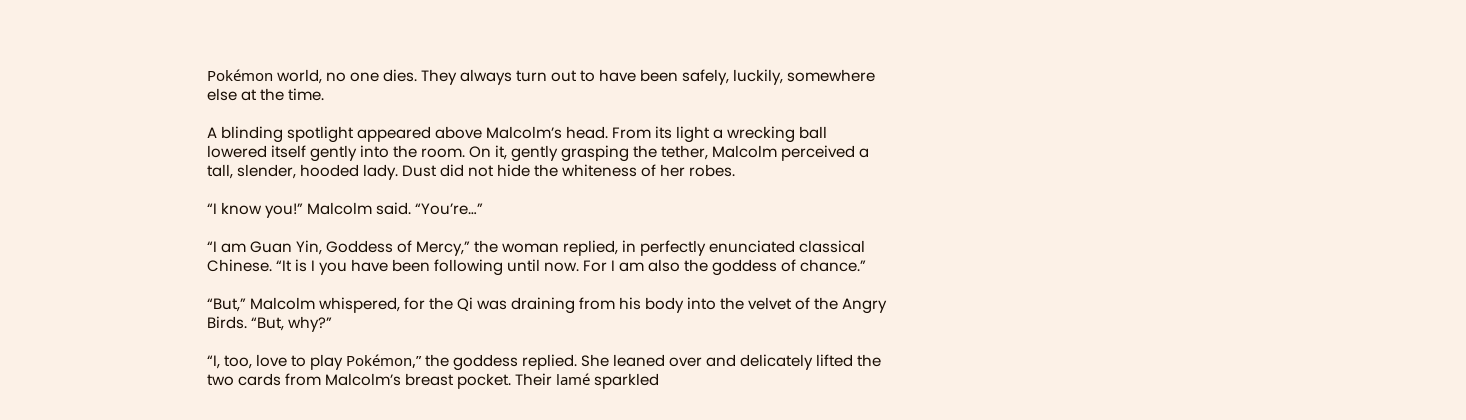Pokémon world, no one dies. They always turn out to have been safely, luckily, somewhere else at the time.

A blinding spotlight appeared above Malcolm’s head. From its light a wrecking ball lowered itself gently into the room. On it, gently grasping the tether, Malcolm perceived a tall, slender, hooded lady. Dust did not hide the whiteness of her robes.

“I know you!” Malcolm said. “You’re…”

“I am Guan Yin, Goddess of Mercy,” the woman replied, in perfectly enunciated classical Chinese. “It is I you have been following until now. For I am also the goddess of chance.”

“But,” Malcolm whispered, for the Qi was draining from his body into the velvet of the Angry Birds. “But, why?”

“I, too, love to play Pokémon,” the goddess replied. She leaned over and delicately lifted the two cards from Malcolm’s breast pocket. Their lamé sparkled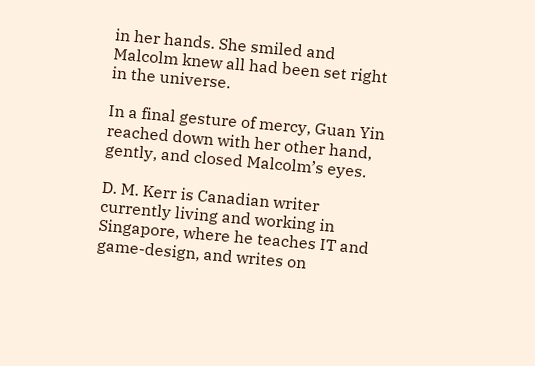in her hands. She smiled and Malcolm knew all had been set right in the universe.

In a final gesture of mercy, Guan Yin reached down with her other hand, gently, and closed Malcolm’s eyes.

D. M. Kerr is Canadian writer currently living and working in Singapore, where he teaches IT and game-design, and writes on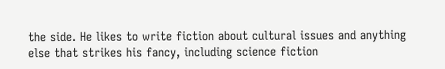the side. He likes to write fiction about cultural issues and anything else that strikes his fancy, including science fiction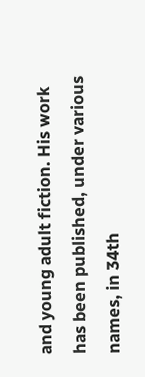and young adult fiction. His work has been published, under various names, in 34th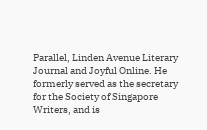Parallel, Linden Avenue Literary Journal and Joyful Online. He formerly served as the secretary for the Society of Singapore Writers, and is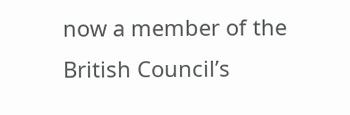now a member of the British Council’s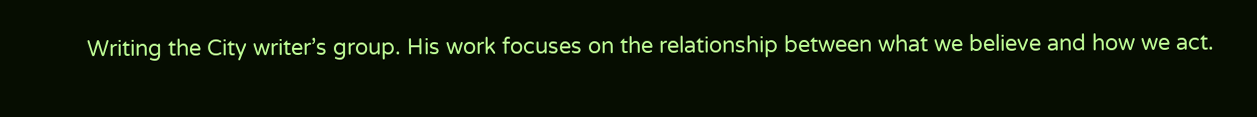Writing the City writer’s group. His work focuses on the relationship between what we believe and how we act.